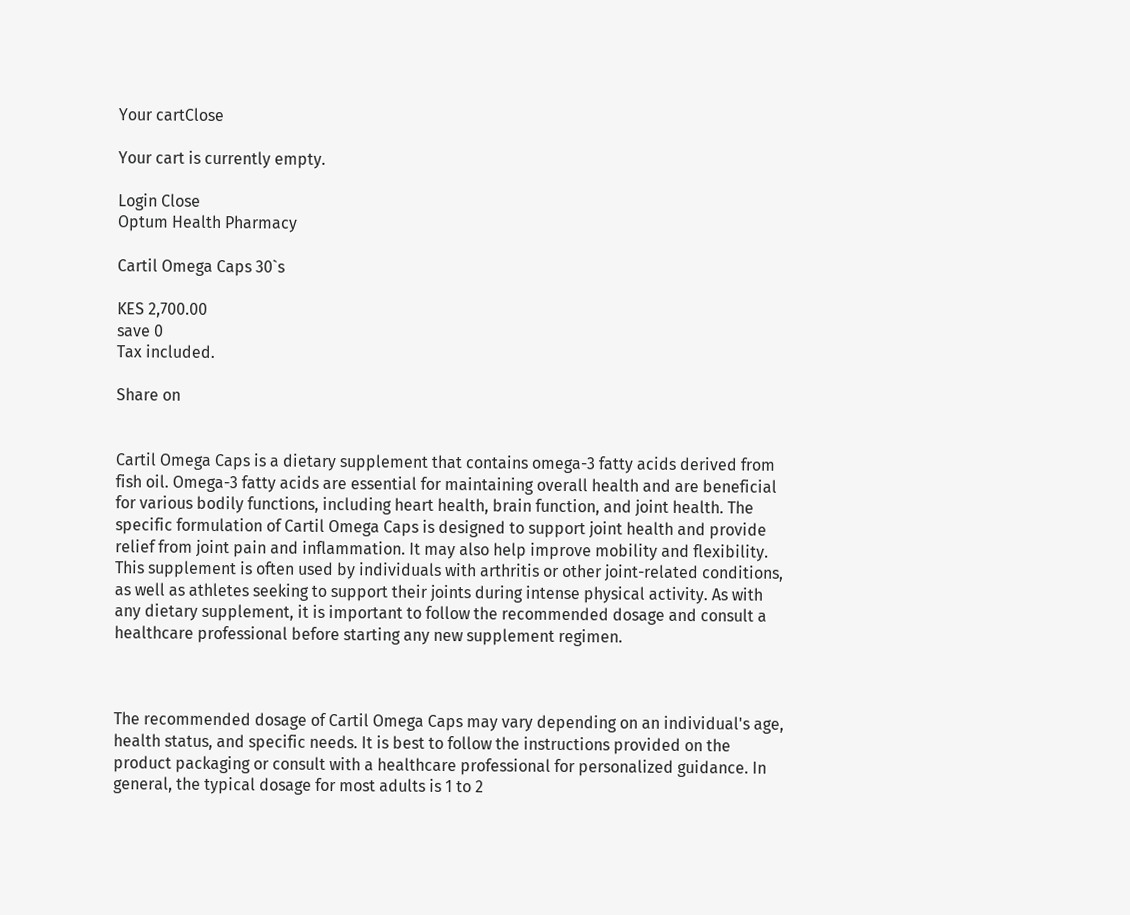Your cartClose

Your cart is currently empty.

Login Close
Optum Health Pharmacy

Cartil Omega Caps 30`s

KES 2,700.00
save 0
Tax included.

Share on


Cartil Omega Caps is a dietary supplement that contains omega-3 fatty acids derived from fish oil. Omega-3 fatty acids are essential for maintaining overall health and are beneficial for various bodily functions, including heart health, brain function, and joint health. The specific formulation of Cartil Omega Caps is designed to support joint health and provide relief from joint pain and inflammation. It may also help improve mobility and flexibility. This supplement is often used by individuals with arthritis or other joint-related conditions, as well as athletes seeking to support their joints during intense physical activity. As with any dietary supplement, it is important to follow the recommended dosage and consult a healthcare professional before starting any new supplement regimen.



The recommended dosage of Cartil Omega Caps may vary depending on an individual's age, health status, and specific needs. It is best to follow the instructions provided on the product packaging or consult with a healthcare professional for personalized guidance. In general, the typical dosage for most adults is 1 to 2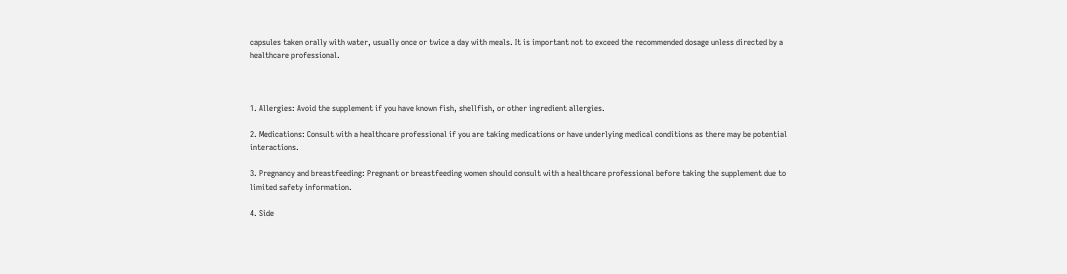capsules taken orally with water, usually once or twice a day with meals. It is important not to exceed the recommended dosage unless directed by a healthcare professional.



1. Allergies: Avoid the supplement if you have known fish, shellfish, or other ingredient allergies.

2. Medications: Consult with a healthcare professional if you are taking medications or have underlying medical conditions as there may be potential interactions.

3. Pregnancy and breastfeeding: Pregnant or breastfeeding women should consult with a healthcare professional before taking the supplement due to limited safety information.

4. Side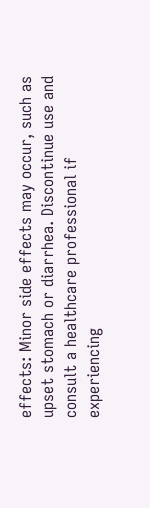effects: Minor side effects may occur, such as upset stomach or diarrhea. Discontinue use and consult a healthcare professional if experiencing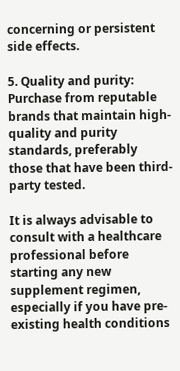concerning or persistent side effects.

5. Quality and purity: Purchase from reputable brands that maintain high-quality and purity standards, preferably those that have been third-party tested.

It is always advisable to consult with a healthcare professional before starting any new supplement regimen, especially if you have pre-existing health conditions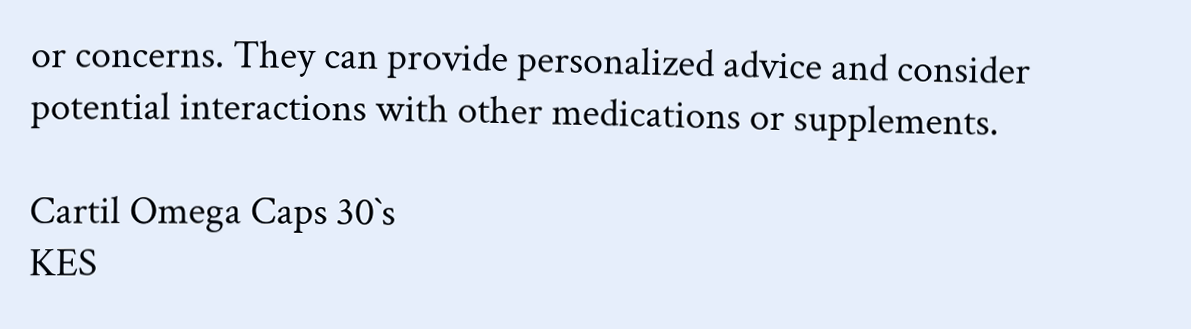or concerns. They can provide personalized advice and consider potential interactions with other medications or supplements.

Cartil Omega Caps 30`s
KES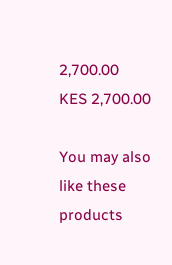2,700.00
KES 2,700.00

You may also like these products